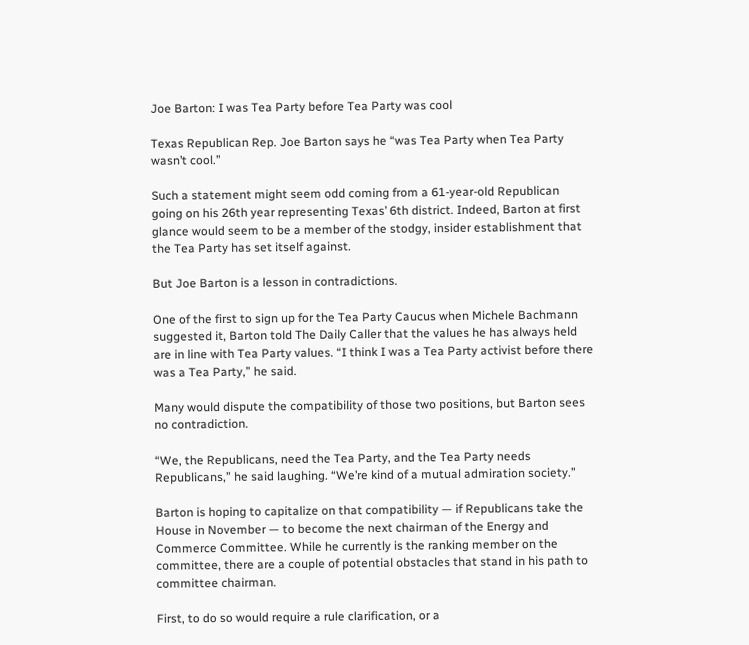Joe Barton: I was Tea Party before Tea Party was cool

Texas Republican Rep. Joe Barton says he “was Tea Party when Tea Party wasn’t cool.”

Such a statement might seem odd coming from a 61-year-old Republican going on his 26th year representing Texas’ 6th district. Indeed, Barton at first glance would seem to be a member of the stodgy, insider establishment that the Tea Party has set itself against.

But Joe Barton is a lesson in contradictions.

One of the first to sign up for the Tea Party Caucus when Michele Bachmann suggested it, Barton told The Daily Caller that the values he has always held are in line with Tea Party values. “I think I was a Tea Party activist before there was a Tea Party,” he said.

Many would dispute the compatibility of those two positions, but Barton sees no contradiction.

“We, the Republicans, need the Tea Party, and the Tea Party needs Republicans,” he said laughing. “We’re kind of a mutual admiration society.”

Barton is hoping to capitalize on that compatibility — if Republicans take the House in November — to become the next chairman of the Energy and Commerce Committee. While he currently is the ranking member on the committee, there are a couple of potential obstacles that stand in his path to committee chairman.

First, to do so would require a rule clarification, or a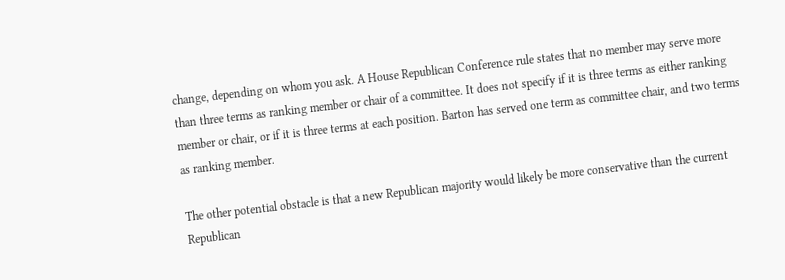change, depending on whom you ask. A House Republican Conference rule states that no member may serve more than three terms as ranking member or chair of a committee. It does not specify if it is three terms as either ranking member or chair, or if it is three terms at each position. Barton has served one term as committee chair, and two terms as ranking member.

The other potential obstacle is that a new Republican majority would likely be more conservative than the current Republican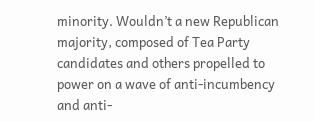minority. Wouldn’t a new Republican majority, composed of Tea Party candidates and others propelled to power on a wave of anti-incumbency and anti-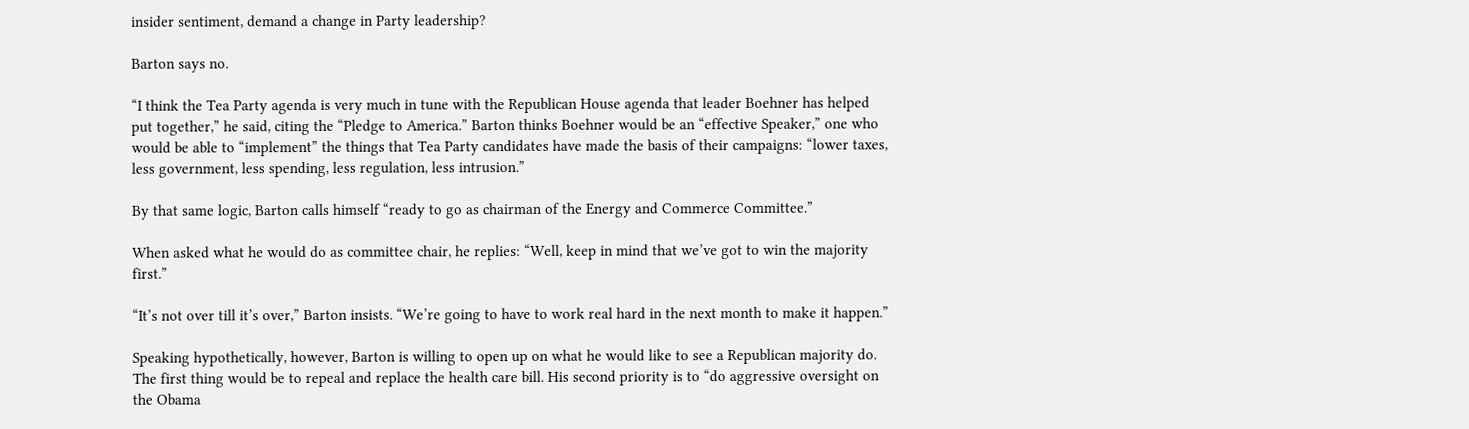insider sentiment, demand a change in Party leadership?

Barton says no.

“I think the Tea Party agenda is very much in tune with the Republican House agenda that leader Boehner has helped put together,” he said, citing the “Pledge to America.” Barton thinks Boehner would be an “effective Speaker,” one who would be able to “implement” the things that Tea Party candidates have made the basis of their campaigns: “lower taxes, less government, less spending, less regulation, less intrusion.”

By that same logic, Barton calls himself “ready to go as chairman of the Energy and Commerce Committee.”

When asked what he would do as committee chair, he replies: “Well, keep in mind that we’ve got to win the majority first.”

“It’s not over till it’s over,” Barton insists. “We’re going to have to work real hard in the next month to make it happen.”

Speaking hypothetically, however, Barton is willing to open up on what he would like to see a Republican majority do. The first thing would be to repeal and replace the health care bill. His second priority is to “do aggressive oversight on the Obama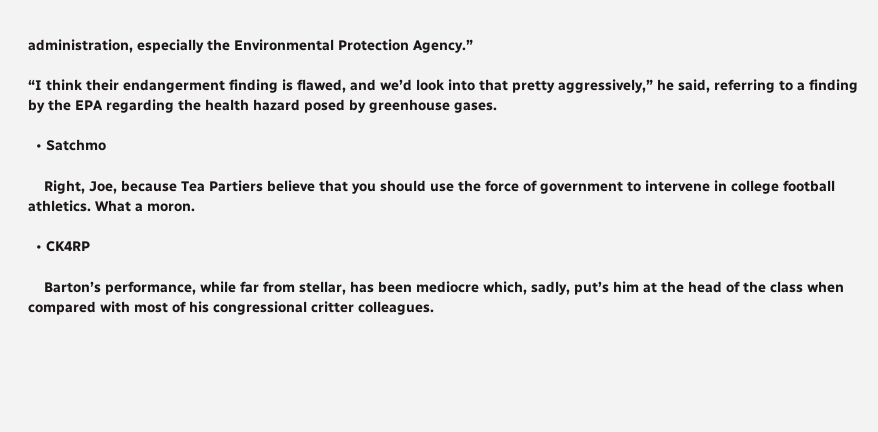administration, especially the Environmental Protection Agency.”

“I think their endangerment finding is flawed, and we’d look into that pretty aggressively,” he said, referring to a finding by the EPA regarding the health hazard posed by greenhouse gases.

  • Satchmo

    Right, Joe, because Tea Partiers believe that you should use the force of government to intervene in college football athletics. What a moron.

  • CK4RP

    Barton’s performance, while far from stellar, has been mediocre which, sadly, put’s him at the head of the class when compared with most of his congressional critter colleagues.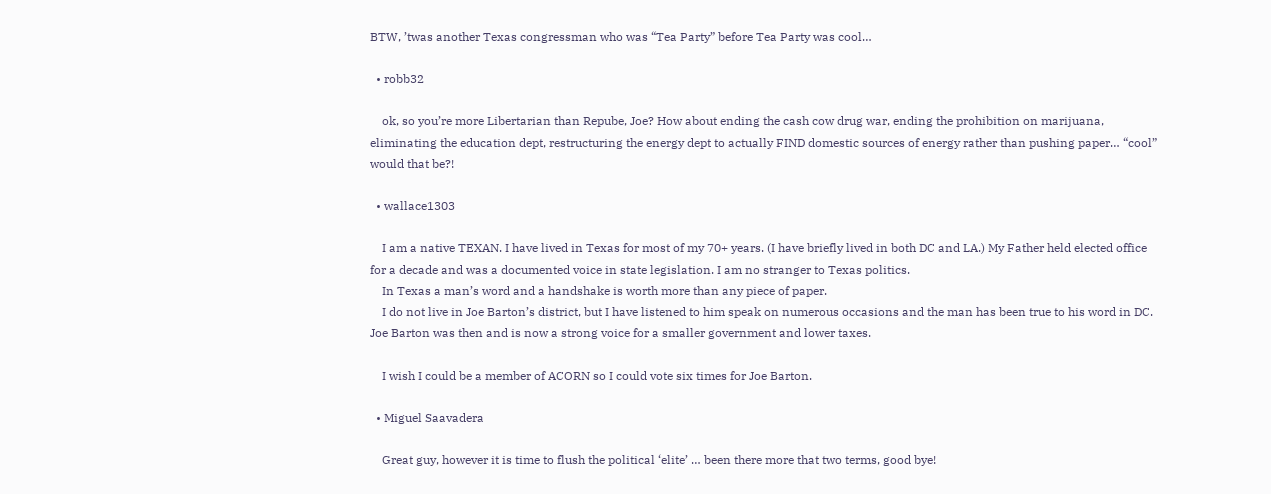BTW, ’twas another Texas congressman who was “Tea Party” before Tea Party was cool…

  • robb32

    ok, so you’re more Libertarian than Repube, Joe? How about ending the cash cow drug war, ending the prohibition on marijuana, eliminating the education dept, restructuring the energy dept to actually FIND domestic sources of energy rather than pushing paper… “cool” would that be?!

  • wallace1303

    I am a native TEXAN. I have lived in Texas for most of my 70+ years. (I have briefly lived in both DC and LA.) My Father held elected office for a decade and was a documented voice in state legislation. I am no stranger to Texas politics.
    In Texas a man’s word and a handshake is worth more than any piece of paper.
    I do not live in Joe Barton’s district, but I have listened to him speak on numerous occasions and the man has been true to his word in DC. Joe Barton was then and is now a strong voice for a smaller government and lower taxes.

    I wish I could be a member of ACORN so I could vote six times for Joe Barton.

  • Miguel Saavadera

    Great guy, however it is time to flush the political ‘elite’ … been there more that two terms, good bye!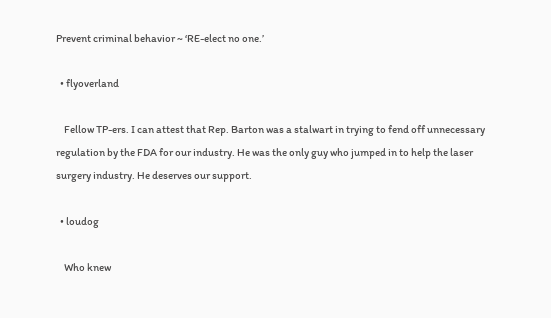Prevent criminal behavior ~ ‘RE-elect no one.’

  • flyoverland

    Fellow TP-ers. I can attest that Rep. Barton was a stalwart in trying to fend off unnecessary regulation by the FDA for our industry. He was the only guy who jumped in to help the laser surgery industry. He deserves our support.

  • loudog

    Who knew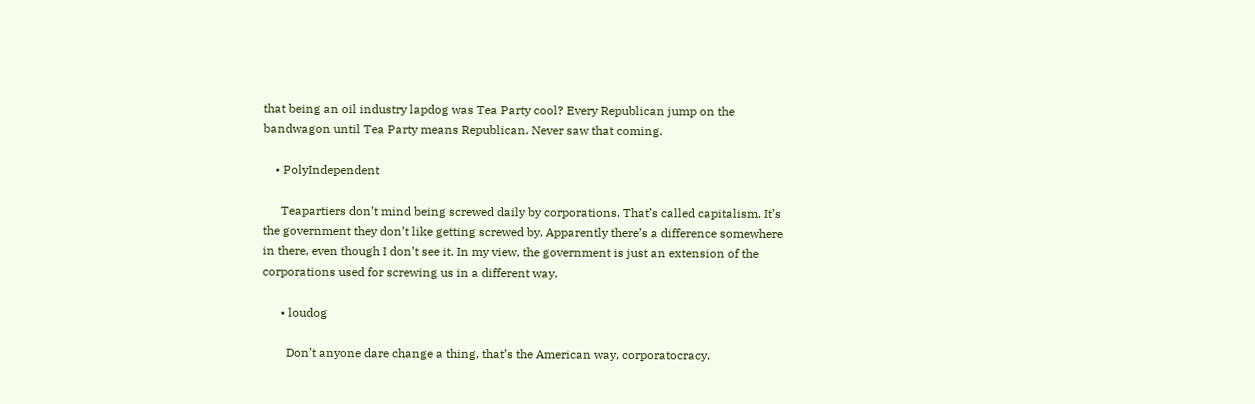that being an oil industry lapdog was Tea Party cool? Every Republican jump on the bandwagon until Tea Party means Republican. Never saw that coming.

    • PolyIndependent

      Teapartiers don’t mind being screwed daily by corporations. That’s called capitalism. It’s the government they don’t like getting screwed by. Apparently there’s a difference somewhere in there, even though I don’t see it. In my view, the government is just an extension of the corporations used for screwing us in a different way.

      • loudog

        Don’t anyone dare change a thing, that’s the American way, corporatocracy.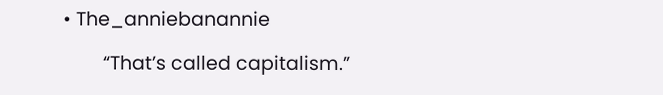• The_anniebanannie

        “That’s called capitalism.”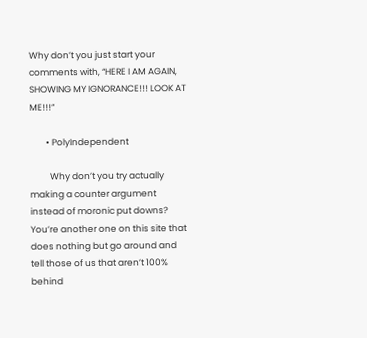Why don’t you just start your comments with, “HERE I AM AGAIN, SHOWING MY IGNORANCE!!! LOOK AT ME!!!”

        • PolyIndependent

          Why don’t you try actually making a counter argument instead of moronic put downs? You’re another one on this site that does nothing but go around and tell those of us that aren’t 100% behind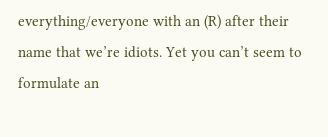everything/everyone with an (R) after their name that we’re idiots. Yet you can’t seem to formulate an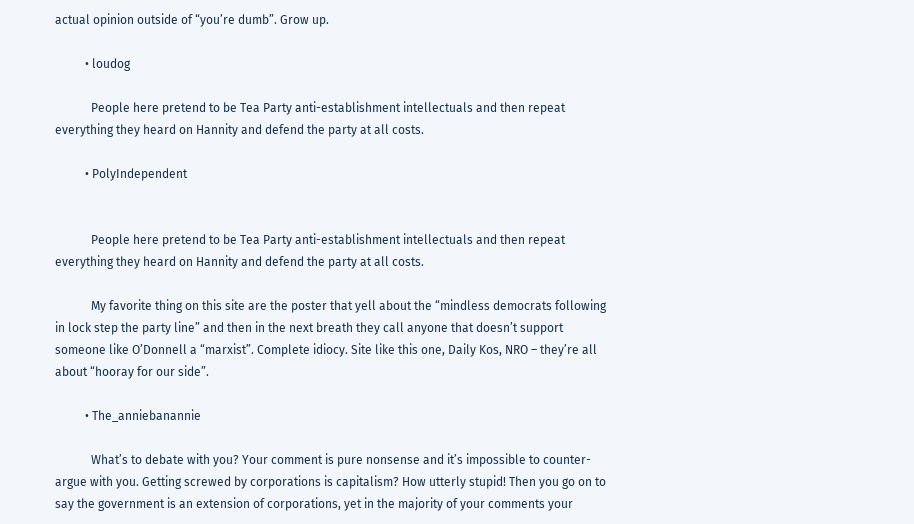actual opinion outside of “you’re dumb”. Grow up.

          • loudog

            People here pretend to be Tea Party anti-establishment intellectuals and then repeat everything they heard on Hannity and defend the party at all costs.

          • PolyIndependent


            People here pretend to be Tea Party anti-establishment intellectuals and then repeat everything they heard on Hannity and defend the party at all costs.

            My favorite thing on this site are the poster that yell about the “mindless democrats following in lock step the party line” and then in the next breath they call anyone that doesn’t support someone like O’Donnell a “marxist”. Complete idiocy. Site like this one, Daily Kos, NRO – they’re all about “hooray for our side”.

          • The_anniebanannie

            What’s to debate with you? Your comment is pure nonsense and it’s impossible to counter-argue with you. Getting screwed by corporations is capitalism? How utterly stupid! Then you go on to say the government is an extension of corporations, yet in the majority of your comments your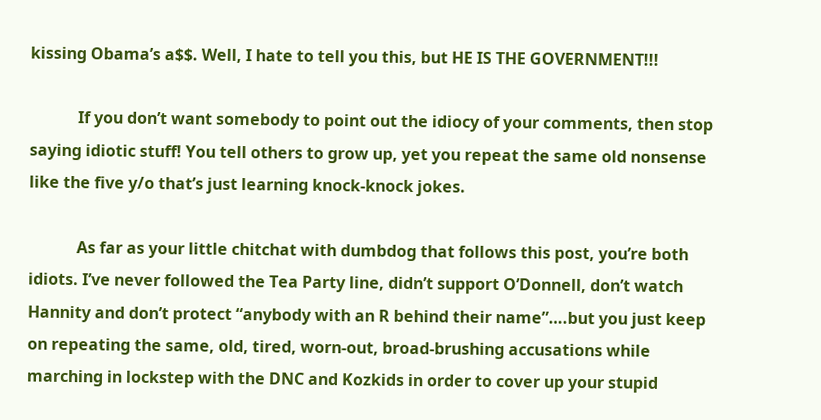kissing Obama’s a$$. Well, I hate to tell you this, but HE IS THE GOVERNMENT!!!

            If you don’t want somebody to point out the idiocy of your comments, then stop saying idiotic stuff! You tell others to grow up, yet you repeat the same old nonsense like the five y/o that’s just learning knock-knock jokes.

            As far as your little chitchat with dumbdog that follows this post, you’re both idiots. I’ve never followed the Tea Party line, didn’t support O’Donnell, don’t watch Hannity and don’t protect “anybody with an R behind their name”….but you just keep on repeating the same, old, tired, worn-out, broad-brushing accusations while marching in lockstep with the DNC and Kozkids in order to cover up your stupid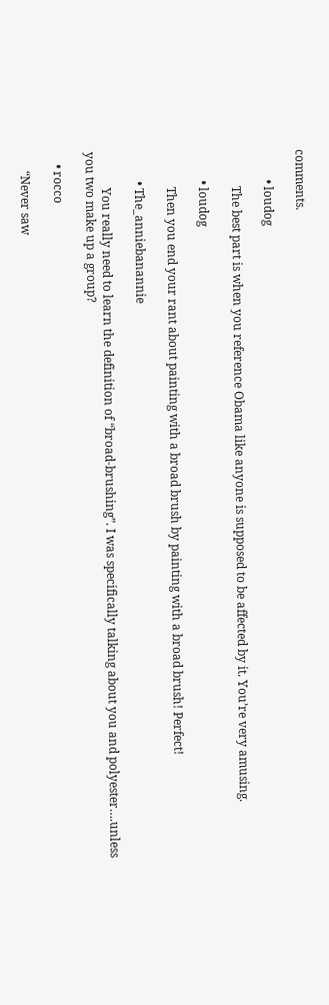comments.

          • loudog

            The best part is when you reference Obama like anyone is supposed to be affected by it. You’re very amusing.

          • loudog

            Then you end your rant about painting with a broad brush by painting with a broad brush! Perfect!

          • The_anniebanannie

            You really need to learn the definition of “broad-brushing”. I was specifically talking about you and polyester….unless you two make up a group?

    • rocco

      “Never saw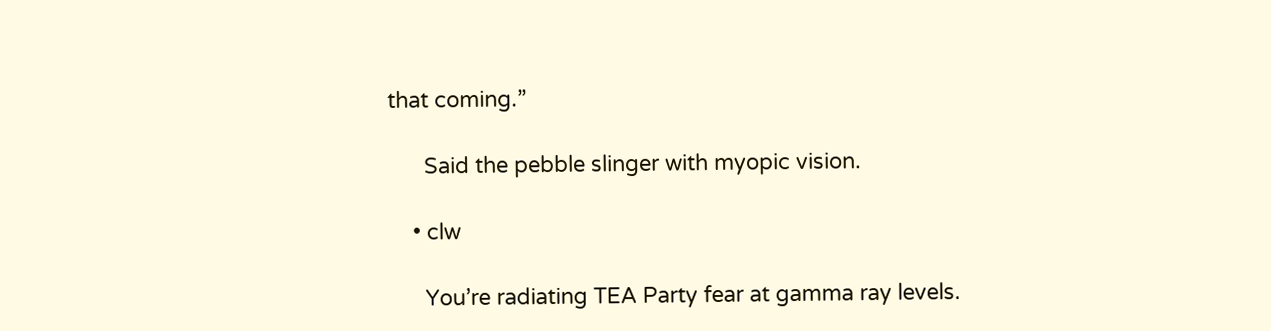that coming.”

      Said the pebble slinger with myopic vision.

    • clw

      You’re radiating TEA Party fear at gamma ray levels.